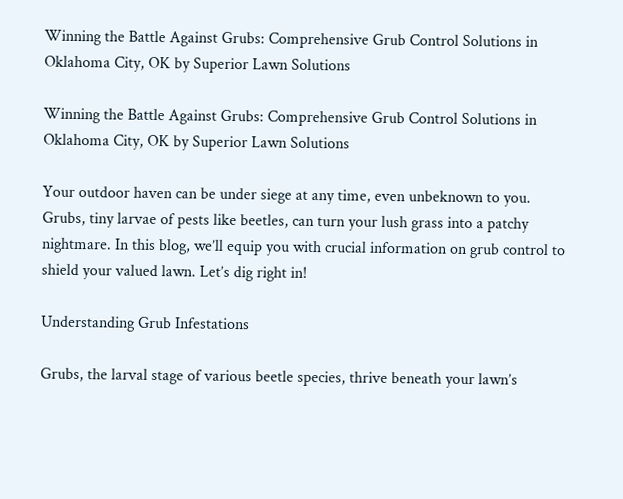Winning the Battle Against Grubs: Comprehensive Grub Control Solutions in Oklahoma City, OK by Superior Lawn Solutions

Winning the Battle Against Grubs: Comprehensive Grub Control Solutions in Oklahoma City, OK by Superior Lawn Solutions

Your outdoor haven can be under siege at any time, even unbeknown to you. Grubs, tiny larvae of pests like beetles, can turn your lush grass into a patchy nightmare. In this blog, we’ll equip you with crucial information on grub control to shield your valued lawn. Let’s dig right in!

Understanding Grub Infestations

Grubs, the larval stage of various beetle species, thrive beneath your lawn’s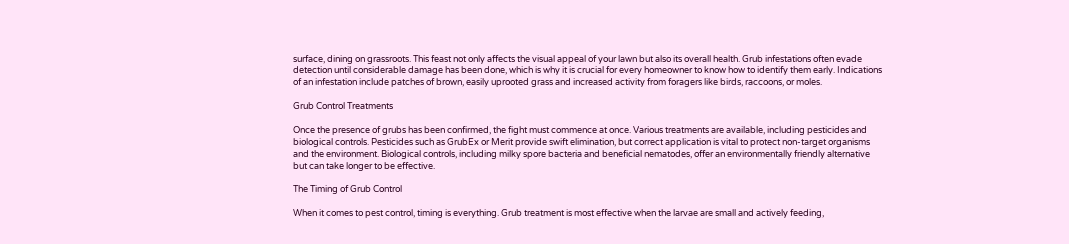surface, dining on grassroots. This feast not only affects the visual appeal of your lawn but also its overall health. Grub infestations often evade detection until considerable damage has been done, which is why it is crucial for every homeowner to know how to identify them early. Indications of an infestation include patches of brown, easily uprooted grass and increased activity from foragers like birds, raccoons, or moles.

Grub Control Treatments

Once the presence of grubs has been confirmed, the fight must commence at once. Various treatments are available, including pesticides and biological controls. Pesticides such as GrubEx or Merit provide swift elimination, but correct application is vital to protect non-target organisms and the environment. Biological controls, including milky spore bacteria and beneficial nematodes, offer an environmentally friendly alternative but can take longer to be effective.

The Timing of Grub Control

When it comes to pest control, timing is everything. Grub treatment is most effective when the larvae are small and actively feeding,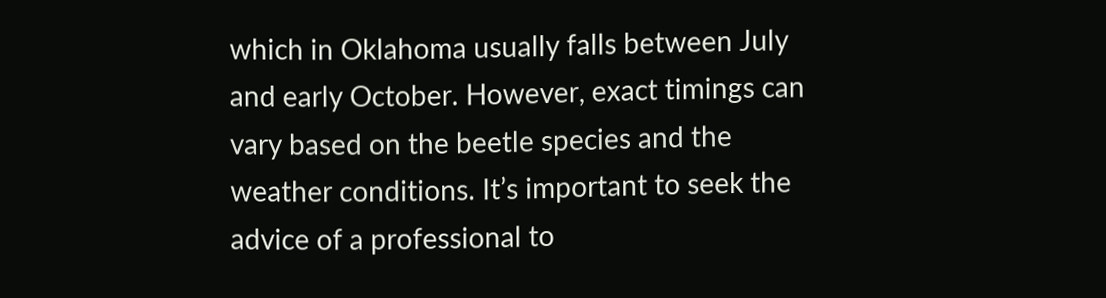which in Oklahoma usually falls between July and early October. However, exact timings can vary based on the beetle species and the weather conditions. It’s important to seek the advice of a professional to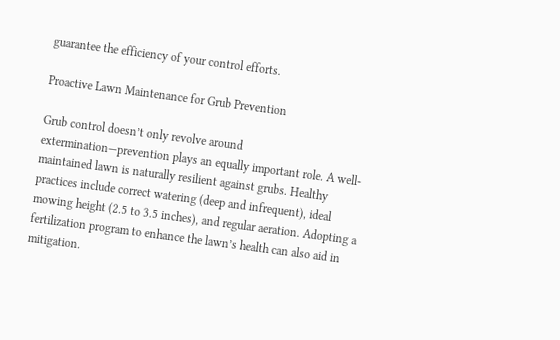guarantee the efficiency of your control efforts.

Proactive Lawn Maintenance for Grub Prevention

Grub control doesn’t only revolve around extermination—prevention plays an equally important role. A well-maintained lawn is naturally resilient against grubs. Healthy practices include correct watering (deep and infrequent), ideal mowing height (2.5 to 3.5 inches), and regular aeration. Adopting a fertilization program to enhance the lawn’s health can also aid in mitigation.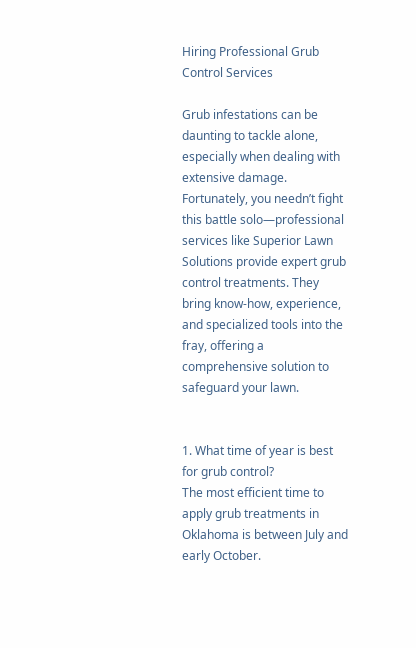Hiring Professional Grub Control Services

Grub infestations can be daunting to tackle alone, especially when dealing with extensive damage. Fortunately, you needn’t fight this battle solo—professional services like Superior Lawn Solutions provide expert grub control treatments. They bring know-how, experience, and specialized tools into the fray, offering a comprehensive solution to safeguard your lawn.


1. What time of year is best for grub control?
The most efficient time to apply grub treatments in Oklahoma is between July and early October.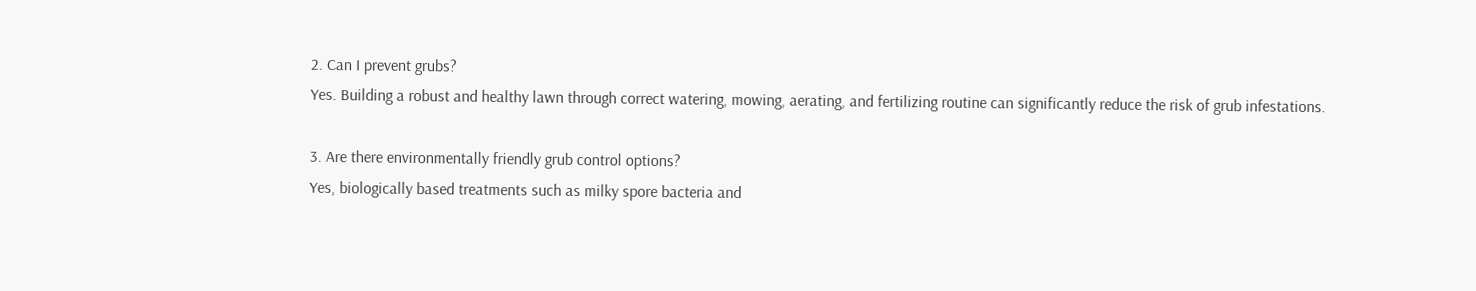2. Can I prevent grubs?
Yes. Building a robust and healthy lawn through correct watering, mowing, aerating, and fertilizing routine can significantly reduce the risk of grub infestations.

3. Are there environmentally friendly grub control options?
Yes, biologically based treatments such as milky spore bacteria and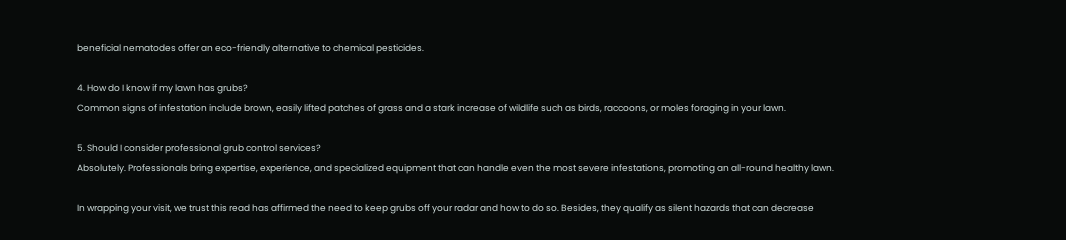beneficial nematodes offer an eco-friendly alternative to chemical pesticides.

4. How do I know if my lawn has grubs?
Common signs of infestation include brown, easily lifted patches of grass and a stark increase of wildlife such as birds, raccoons, or moles foraging in your lawn.

5. Should I consider professional grub control services?
Absolutely. Professionals bring expertise, experience, and specialized equipment that can handle even the most severe infestations, promoting an all-round healthy lawn.

In wrapping your visit, we trust this read has affirmed the need to keep grubs off your radar and how to do so. Besides, they qualify as silent hazards that can decrease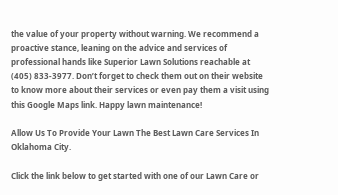the value of your property without warning. We recommend a proactive stance, leaning on the advice and services of professional hands like Superior Lawn Solutions reachable at (405) 833-3977. Don’t forget to check them out on their website to know more about their services or even pay them a visit using this Google Maps link. Happy lawn maintenance!

Allow Us To Provide Your Lawn The Best Lawn Care Services In Oklahoma City.

Click the link below to get started with one of our Lawn Care or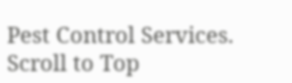Pest Control Services.
Scroll to Top